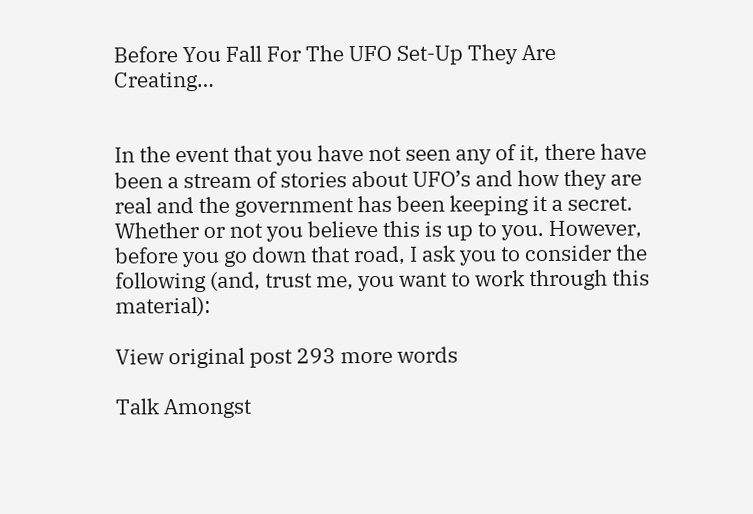Before You Fall For The UFO Set-Up They Are Creating…


In the event that you have not seen any of it, there have been a stream of stories about UFO’s and how they are real and the government has been keeping it a secret. Whether or not you believe this is up to you. However, before you go down that road, I ask you to consider the following (and, trust me, you want to work through this material):

View original post 293 more words

Talk Amongst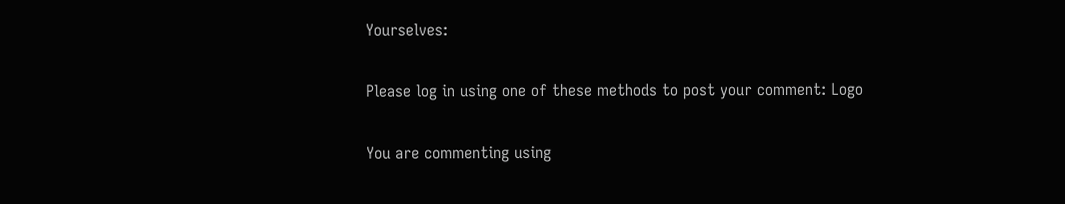Yourselves:

Please log in using one of these methods to post your comment: Logo

You are commenting using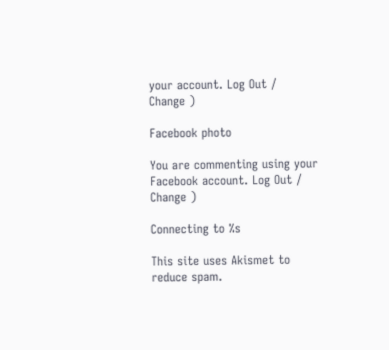your account. Log Out /  Change )

Facebook photo

You are commenting using your Facebook account. Log Out /  Change )

Connecting to %s

This site uses Akismet to reduce spam.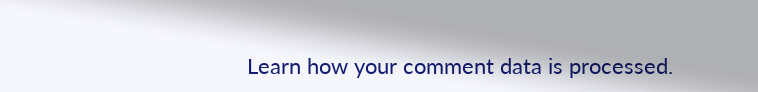Learn how your comment data is processed.